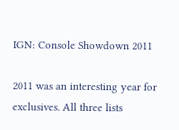IGN: Console Showdown 2011

2011 was an interesting year for exclusives. All three lists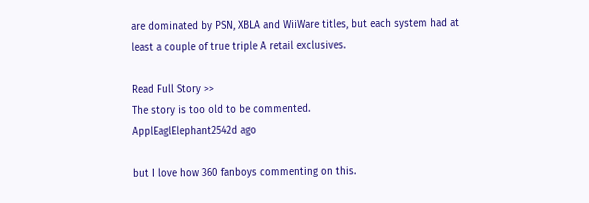are dominated by PSN, XBLA and WiiWare titles, but each system had at least a couple of true triple A retail exclusives.

Read Full Story >>
The story is too old to be commented.
ApplEaglElephant2542d ago

but I love how 360 fanboys commenting on this.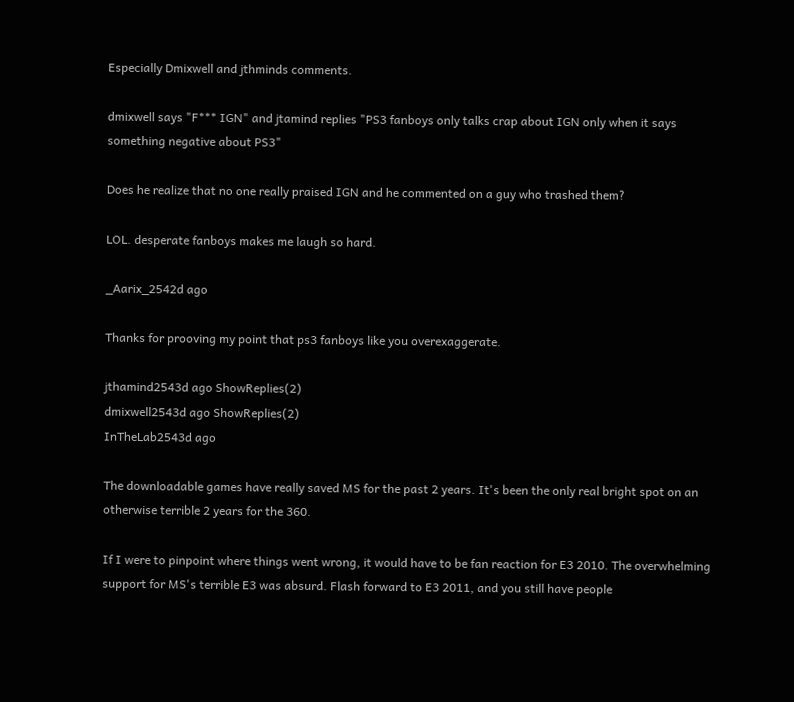Especially Dmixwell and jthminds comments.

dmixwell says "F*** IGN" and jtamind replies "PS3 fanboys only talks crap about IGN only when it says something negative about PS3"

Does he realize that no one really praised IGN and he commented on a guy who trashed them?

LOL. desperate fanboys makes me laugh so hard.

_Aarix_2542d ago

Thanks for prooving my point that ps3 fanboys like you overexaggerate.

jthamind2543d ago ShowReplies(2)
dmixwell2543d ago ShowReplies(2)
InTheLab2543d ago

The downloadable games have really saved MS for the past 2 years. It's been the only real bright spot on an otherwise terrible 2 years for the 360.

If I were to pinpoint where things went wrong, it would have to be fan reaction for E3 2010. The overwhelming support for MS's terrible E3 was absurd. Flash forward to E3 2011, and you still have people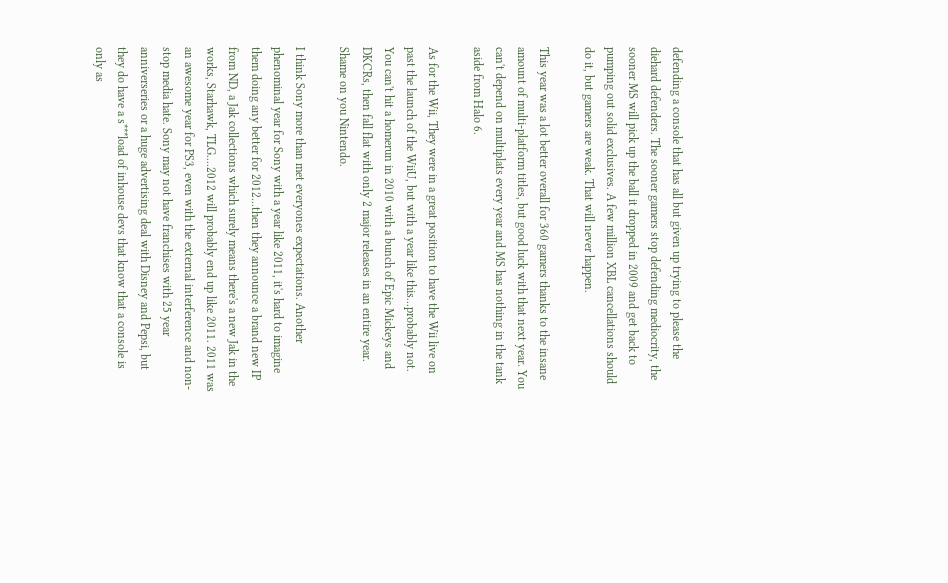defending a console that has all but given up trying to please the diehard defenders. The sooner gamers stop defending mediocrity, the sooner MS will pick up the ball it dropped in 2009 and get back to pumping out solid exclusives. A few million XBL cancellations should do it, but gamers are weak. That will never happen.

This year was a lot better overall for 360 gamers thanks to the insane amount of multi-platform titles, but good luck with that next year. You can't depend on multiplats every year and MS has nothing in the tank aside from Halo 6.

As for the Wii, They were in a great position to have the Wii live on past the launch of the WiiU, but with a year like this...probably not. You can't hit a homerun in 2010 with a bunch of Epic Mickeys and DKCRs, then fall flat with only 2 major releases in an entire year. Shame on you Nintendo.

I think Sony more than met everyones expectations. Another phenominal year for Sony with a year like 2011, it's hard to imagine them doing any better for 2012...then they announce a brand new IP from ND, a Jak collections which surely means there's a new Jak in the works, Starhawk, TLG....2012 will probably end up like 2011. 2011 was an awesome year for PS3, even with the external interference and non-stop media hate. Sony may not have franchises with 25 year anniverseries or a huge advertising deal with Disney and Pepsi, but they do have a s***load of inhouse devs that know that a console is only as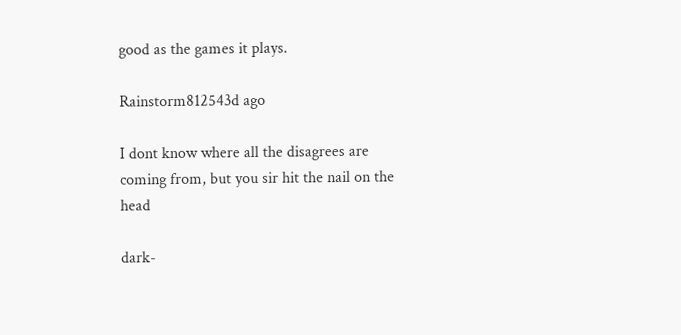good as the games it plays.

Rainstorm812543d ago

I dont know where all the disagrees are coming from, but you sir hit the nail on the head

dark-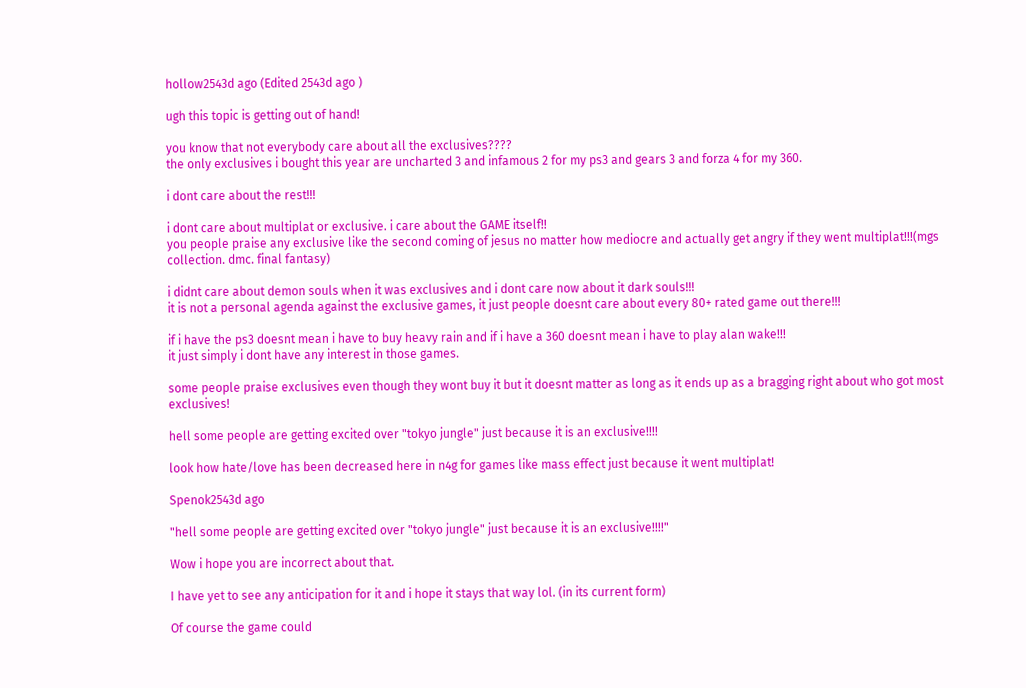hollow2543d ago (Edited 2543d ago )

ugh this topic is getting out of hand!

you know that not everybody care about all the exclusives????
the only exclusives i bought this year are uncharted 3 and infamous 2 for my ps3 and gears 3 and forza 4 for my 360.

i dont care about the rest!!!

i dont care about multiplat or exclusive. i care about the GAME itself!!
you people praise any exclusive like the second coming of jesus no matter how mediocre and actually get angry if they went multiplat!!!(mgs collection. dmc. final fantasy)

i didnt care about demon souls when it was exclusives and i dont care now about it dark souls!!!
it is not a personal agenda against the exclusive games, it just people doesnt care about every 80+ rated game out there!!!

if i have the ps3 doesnt mean i have to buy heavy rain and if i have a 360 doesnt mean i have to play alan wake!!!
it just simply i dont have any interest in those games.

some people praise exclusives even though they wont buy it but it doesnt matter as long as it ends up as a bragging right about who got most exclusives!

hell some people are getting excited over "tokyo jungle" just because it is an exclusive!!!!

look how hate/love has been decreased here in n4g for games like mass effect just because it went multiplat!

Spenok2543d ago

"hell some people are getting excited over "tokyo jungle" just because it is an exclusive!!!!"

Wow i hope you are incorrect about that.

I have yet to see any anticipation for it and i hope it stays that way lol. (in its current form)

Of course the game could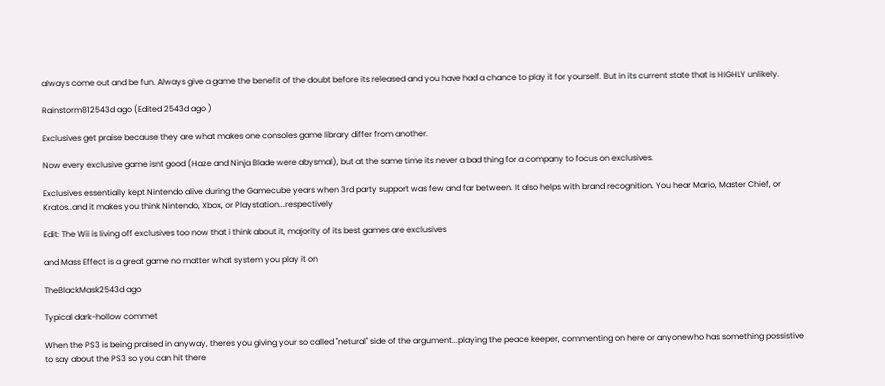always come out and be fun. Always give a game the benefit of the doubt before its released and you have had a chance to play it for yourself. But in its current state that is HIGHLY unlikely.

Rainstorm812543d ago (Edited 2543d ago )

Exclusives get praise because they are what makes one consoles game library differ from another.

Now every exclusive game isnt good (Haze and Ninja Blade were abysmal), but at the same time its never a bad thing for a company to focus on exclusives.

Exclusives essentially kept Nintendo alive during the Gamecube years when 3rd party support was few and far between. It also helps with brand recognition. You hear Mario, Master Chief, or Kratos..and it makes you think Nintendo, Xbox, or Playstation...respectively

Edit: The Wii is living off exclusives too now that i think about it, majority of its best games are exclusives

and Mass Effect is a great game no matter what system you play it on

TheBlackMask2543d ago

Typical dark-hollow commet

When the PS3 is being praised in anyway, theres you giving your so called "netural" side of the argument...playing the peace keeper, commenting on here or anyonewho has something possistive to say about the PS3 so you can hit there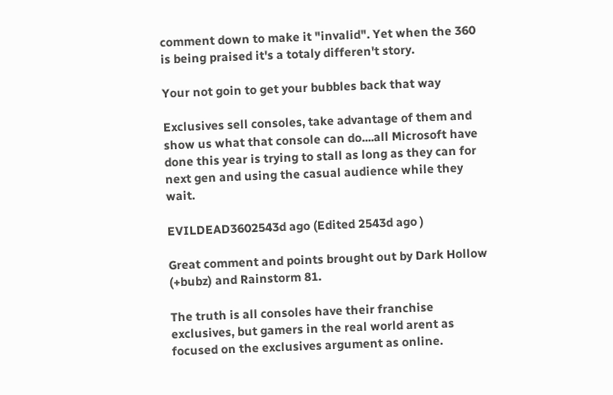comment down to make it "invalid". Yet when the 360 is being praised it's a totaly differen't story.

Your not goin to get your bubbles back that way

Exclusives sell consoles, take advantage of them and show us what that console can do....all Microsoft have done this year is trying to stall as long as they can for next gen and using the casual audience while they wait.

EVILDEAD3602543d ago (Edited 2543d ago )

Great comment and points brought out by Dark Hollow (+bubz) and Rainstorm 81.

The truth is all consoles have their franchise exclusives, but gamers in the real world arent as focused on the exclusives argument as online.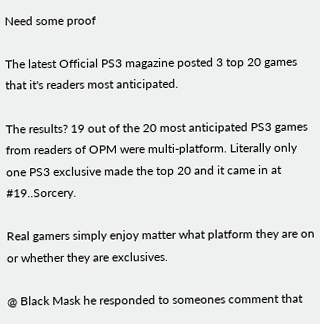Need some proof

The latest Official PS3 magazine posted 3 top 20 games that it's readers most anticipated.

The results? 19 out of the 20 most anticipated PS3 games from readers of OPM were multi-platform. Literally only one PS3 exclusive made the top 20 and it came in at #19..Sorcery.

Real gamers simply enjoy matter what platform they are on or whether they are exclusives.

@ Black Mask he responded to someones comment that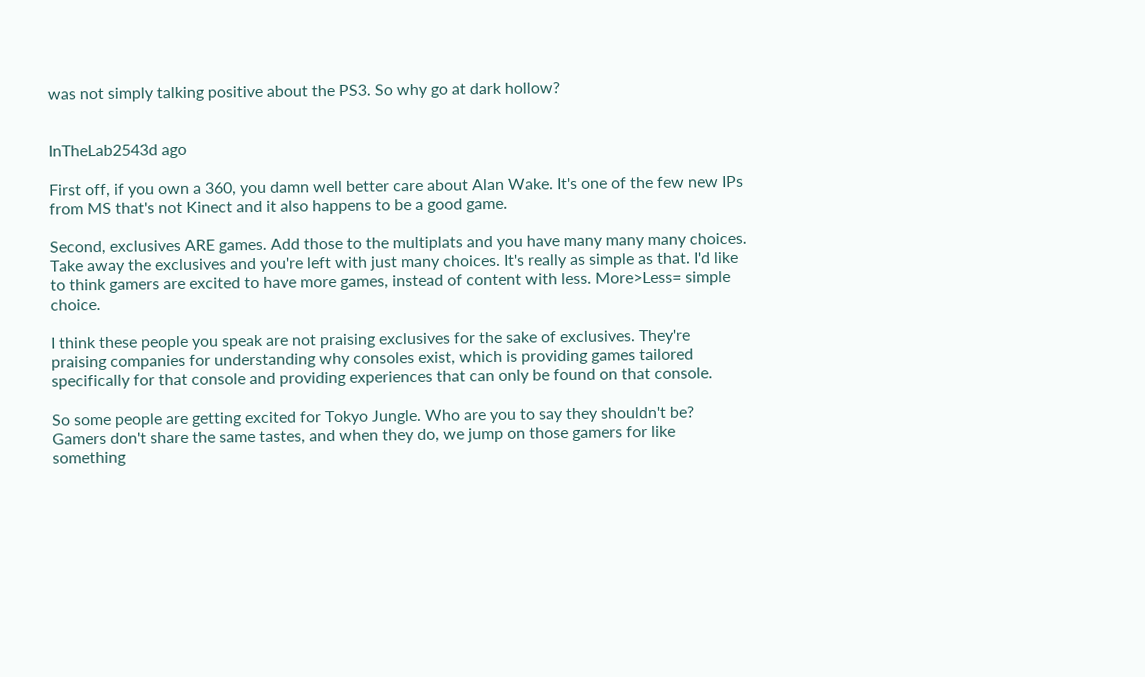was not simply talking positive about the PS3. So why go at dark hollow?


InTheLab2543d ago

First off, if you own a 360, you damn well better care about Alan Wake. It's one of the few new IPs from MS that's not Kinect and it also happens to be a good game.

Second, exclusives ARE games. Add those to the multiplats and you have many many many choices. Take away the exclusives and you're left with just many choices. It's really as simple as that. I'd like to think gamers are excited to have more games, instead of content with less. More>Less= simple choice.

I think these people you speak are not praising exclusives for the sake of exclusives. They're praising companies for understanding why consoles exist, which is providing games tailored specifically for that console and providing experiences that can only be found on that console.

So some people are getting excited for Tokyo Jungle. Who are you to say they shouldn't be? Gamers don't share the same tastes, and when they do, we jump on those gamers for like something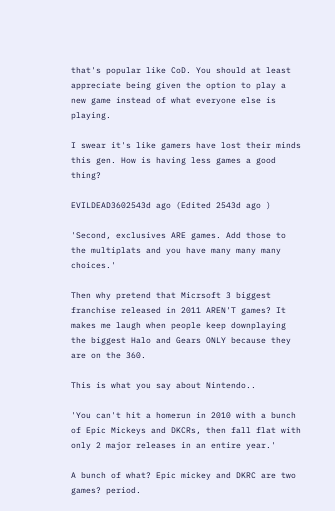that's popular like CoD. You should at least appreciate being given the option to play a new game instead of what everyone else is playing.

I swear it's like gamers have lost their minds this gen. How is having less games a good thing?

EVILDEAD3602543d ago (Edited 2543d ago )

'Second, exclusives ARE games. Add those to the multiplats and you have many many many choices.'

Then why pretend that Micrsoft 3 biggest franchise released in 2011 AREN'T games? It makes me laugh when people keep downplaying the biggest Halo and Gears ONLY because they are on the 360.

This is what you say about Nintendo..

'You can't hit a homerun in 2010 with a bunch of Epic Mickeys and DKCRs, then fall flat with only 2 major releases in an entire year.'

A bunch of what? Epic mickey and DKRC are two games? period.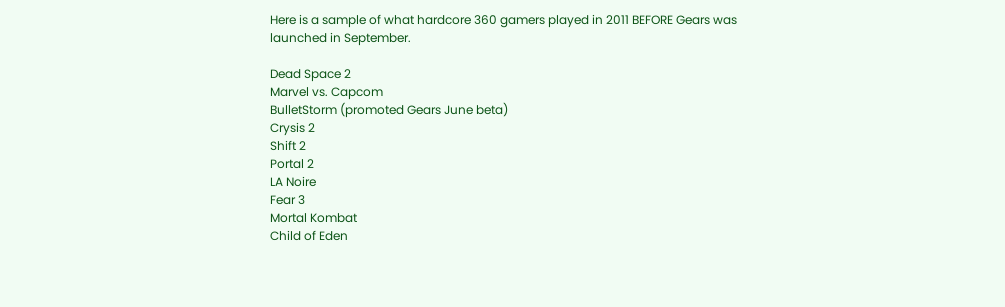Here is a sample of what hardcore 360 gamers played in 2011 BEFORE Gears was launched in September.

Dead Space 2
Marvel vs. Capcom
BulletStorm (promoted Gears June beta)
Crysis 2
Shift 2
Portal 2
LA Noire
Fear 3
Mortal Kombat
Child of Eden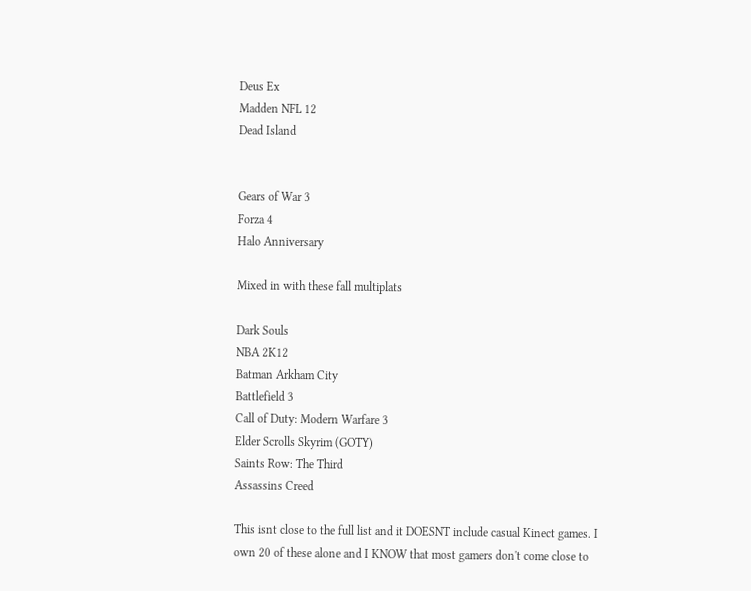Deus Ex
Madden NFL 12
Dead Island


Gears of War 3
Forza 4
Halo Anniversary

Mixed in with these fall multiplats

Dark Souls
NBA 2K12
Batman Arkham City
Battlefield 3
Call of Duty: Modern Warfare 3
Elder Scrolls Skyrim (GOTY)
Saints Row: The Third
Assassins Creed

This isnt close to the full list and it DOESNT include casual Kinect games. I own 20 of these alone and I KNOW that most gamers don't come close to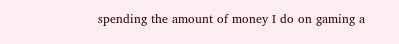spending the amount of money I do on gaming a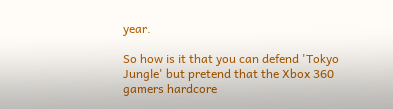year.

So how is it that you can defend 'Tokyo Jungle' but pretend that the Xbox 360 gamers hardcore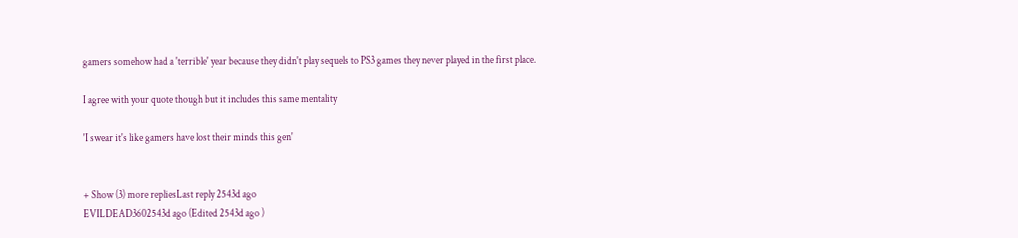gamers somehow had a 'terrible' year because they didn't play sequels to PS3 games they never played in the first place.

I agree with your quote though but it includes this same mentality

'I swear it's like gamers have lost their minds this gen'


+ Show (3) more repliesLast reply 2543d ago
EVILDEAD3602543d ago (Edited 2543d ago )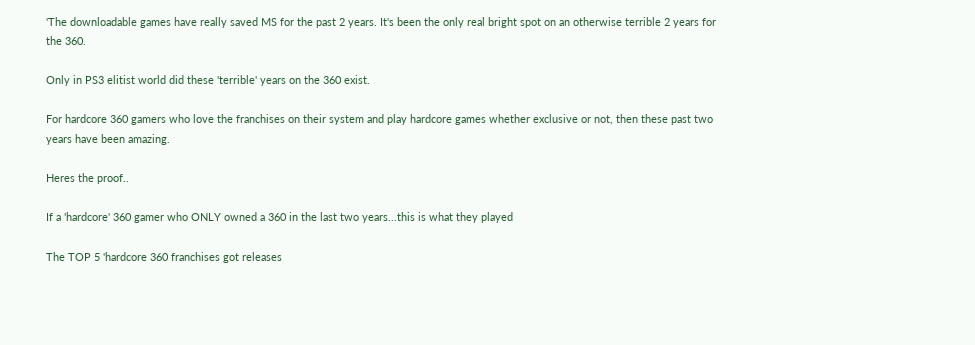'The downloadable games have really saved MS for the past 2 years. It's been the only real bright spot on an otherwise terrible 2 years for the 360.

Only in PS3 elitist world did these 'terrible' years on the 360 exist.

For hardcore 360 gamers who love the franchises on their system and play hardcore games whether exclusive or not, then these past two years have been amazing.

Heres the proof..

If a 'hardcore' 360 gamer who ONLY owned a 360 in the last two years...this is what they played

The TOP 5 'hardcore 360 franchises got releases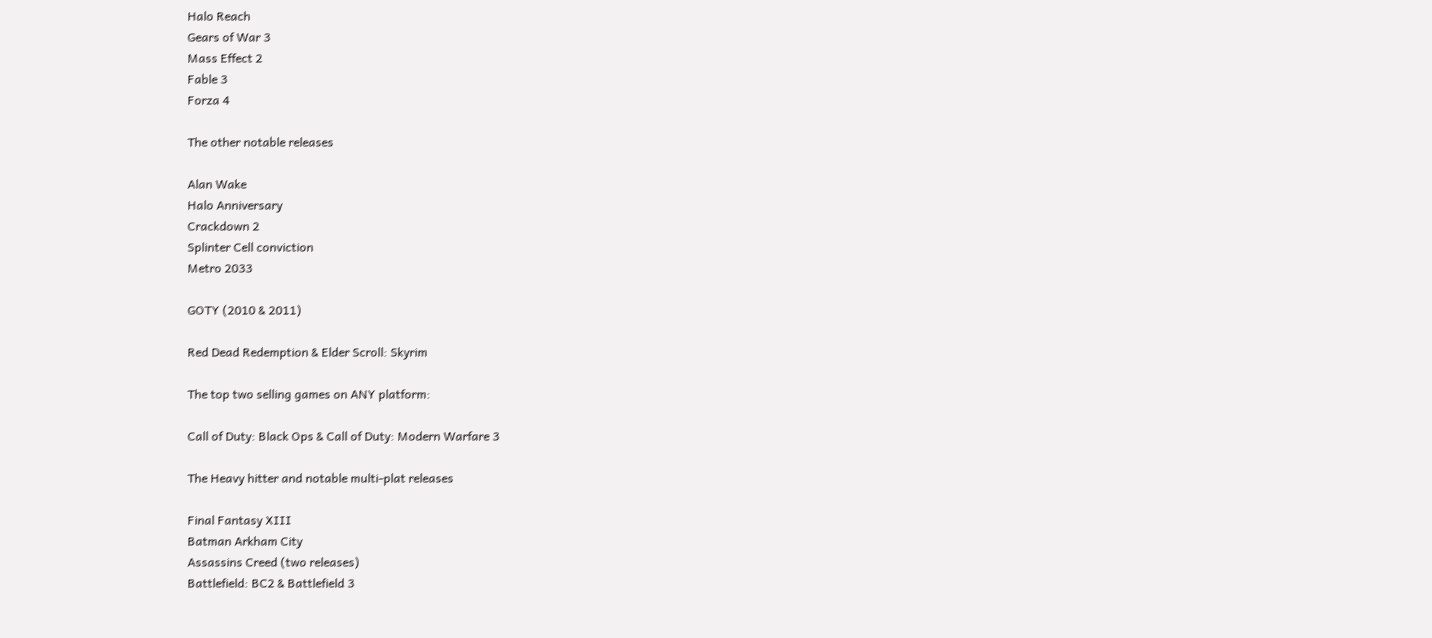Halo Reach
Gears of War 3
Mass Effect 2
Fable 3
Forza 4

The other notable releases

Alan Wake
Halo Anniversary
Crackdown 2
Splinter Cell conviction
Metro 2033

GOTY (2010 & 2011)

Red Dead Redemption & Elder Scroll: Skyrim

The top two selling games on ANY platform:

Call of Duty: Black Ops & Call of Duty: Modern Warfare 3

The Heavy hitter and notable multi-plat releases

Final Fantasy XIII
Batman Arkham City
Assassins Creed (two releases)
Battlefield: BC2 & Battlefield 3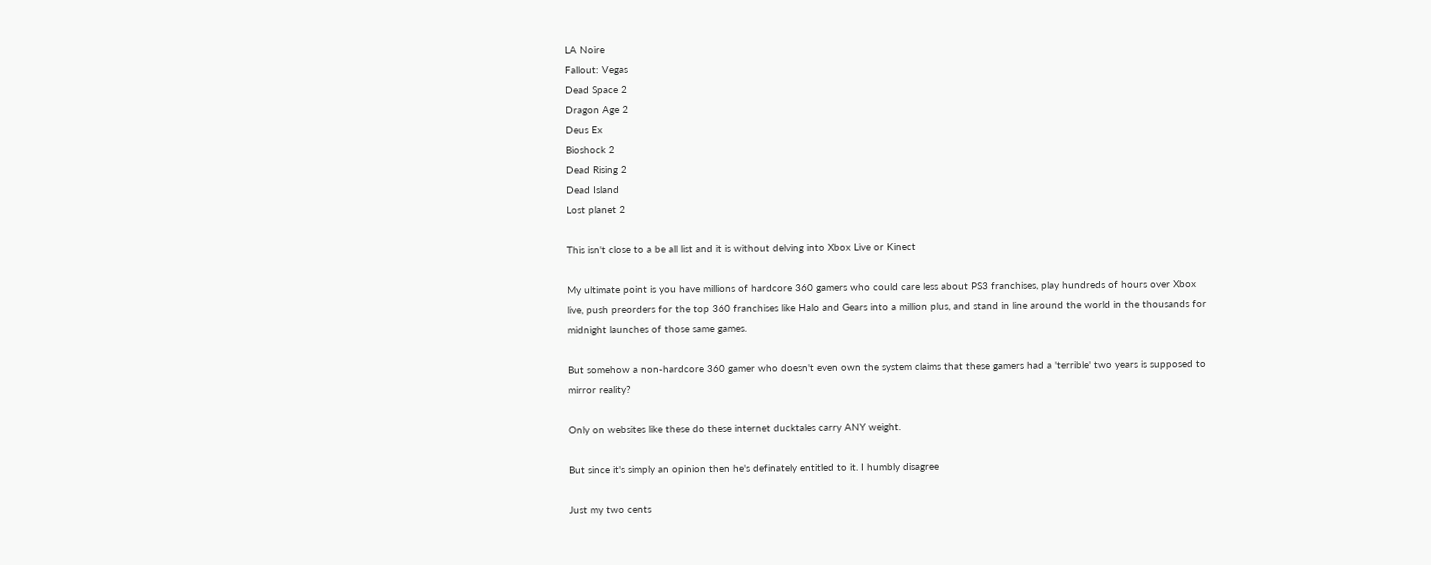LA Noire
Fallout: Vegas
Dead Space 2
Dragon Age 2
Deus Ex
Bioshock 2
Dead Rising 2
Dead Island
Lost planet 2

This isn't close to a be all list and it is without delving into Xbox Live or Kinect

My ultimate point is you have millions of hardcore 360 gamers who could care less about PS3 franchises, play hundreds of hours over Xbox live, push preorders for the top 360 franchises like Halo and Gears into a million plus, and stand in line around the world in the thousands for midnight launches of those same games.

But somehow a non-hardcore 360 gamer who doesn't even own the system claims that these gamers had a 'terrible' two years is supposed to mirror reality?

Only on websites like these do these internet ducktales carry ANY weight.

But since it's simply an opinion then he's definately entitled to it. I humbly disagree

Just my two cents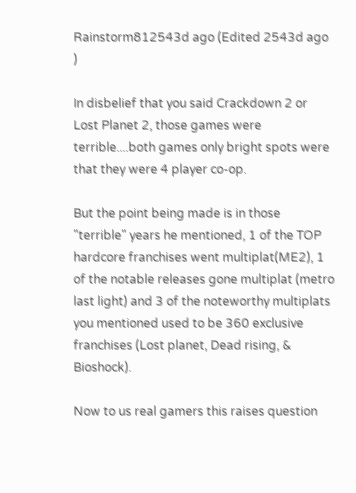Rainstorm812543d ago (Edited 2543d ago )

In disbelief that you said Crackdown 2 or Lost Planet 2, those games were terrible....both games only bright spots were that they were 4 player co-op.

But the point being made is in those "terrible" years he mentioned, 1 of the TOP hardcore franchises went multiplat(ME2), 1 of the notable releases gone multiplat (metro last light) and 3 of the noteworthy multiplats you mentioned used to be 360 exclusive franchises (Lost planet, Dead rising, & Bioshock).

Now to us real gamers this raises question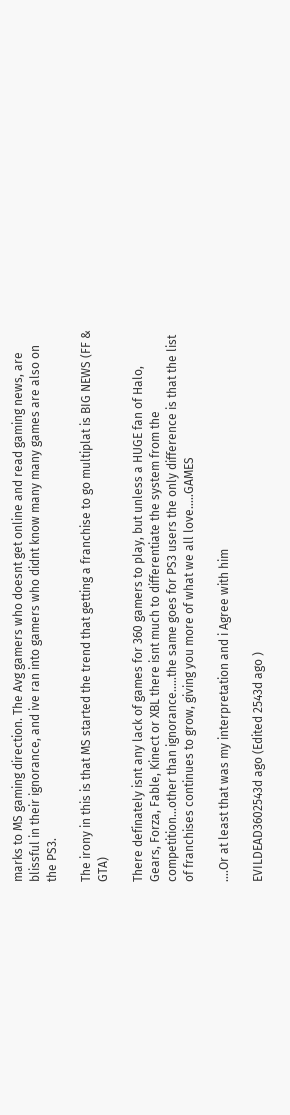marks to MS gaming direction. The Avg gamers who doesnt get online and read gaming news, are blissful in their ignorance, and ive ran into gamers who didnt know many many games are also on the PS3.

The irony in this is that MS started the trend that getting a franchise to go multiplat is BIG NEWS (FF & GTA)

There definately isnt any lack of games for 360 gamers to play, but unless a HUGE fan of Halo, Gears, Forza, Fable, Kinect or XBL there isnt much to differentiate the system from the competition...other than ignorance.....the same goes for PS3 users the only difference is that the list of franchises continues to grow, giving you more of what we all love.....GAMES

....Or at least that was my interpretation and i Agree with him

EVILDEAD3602543d ago (Edited 2543d ago )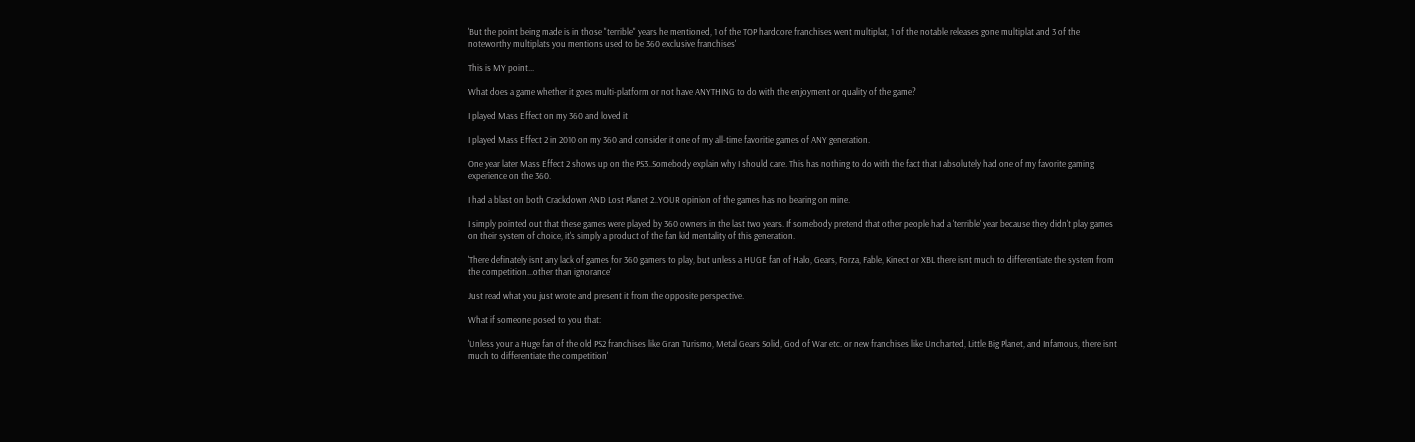'But the point being made is in those "terrible" years he mentioned, 1 of the TOP hardcore franchises went multiplat, 1 of the notable releases gone multiplat and 3 of the noteworthy multiplats you mentions used to be 360 exclusive franchises'

This is MY point...

What does a game whether it goes multi-platform or not have ANYTHING to do with the enjoyment or quality of the game?

I played Mass Effect on my 360 and loved it

I played Mass Effect 2 in 2010 on my 360 and consider it one of my all-time favoritie games of ANY generation.

One year later Mass Effect 2 shows up on the PS3..Somebody explain why I should care. This has nothing to do with the fact that I absolutely had one of my favorite gaming experience on the 360.

I had a blast on both Crackdown AND Lost Planet 2..YOUR opinion of the games has no bearing on mine.

I simply pointed out that these games were played by 360 owners in the last two years. If somebody pretend that other people had a 'terrible' year because they didn't play games on their system of choice, it's simply a product of the fan kid mentality of this generation.

'There definately isnt any lack of games for 360 gamers to play, but unless a HUGE fan of Halo, Gears, Forza, Fable, Kinect or XBL there isnt much to differentiate the system from the competition...other than ignorance'

Just read what you just wrote and present it from the opposite perspective.

What if someone posed to you that:

'Unless your a Huge fan of the old PS2 franchises like Gran Turismo, Metal Gears Solid, God of War etc. or new franchises like Uncharted, Little Big Planet, and Infamous, there isnt much to differentiate the competition'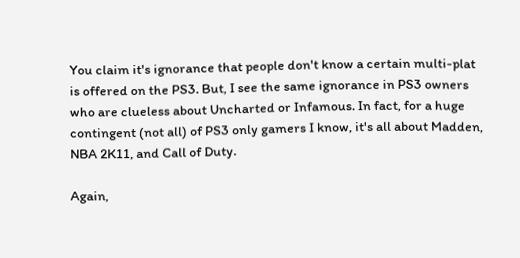You claim it's ignorance that people don't know a certain multi-plat is offered on the PS3. But, I see the same ignorance in PS3 owners who are clueless about Uncharted or Infamous. In fact, for a huge contingent (not all) of PS3 only gamers I know, it's all about Madden, NBA 2K11, and Call of Duty.

Again,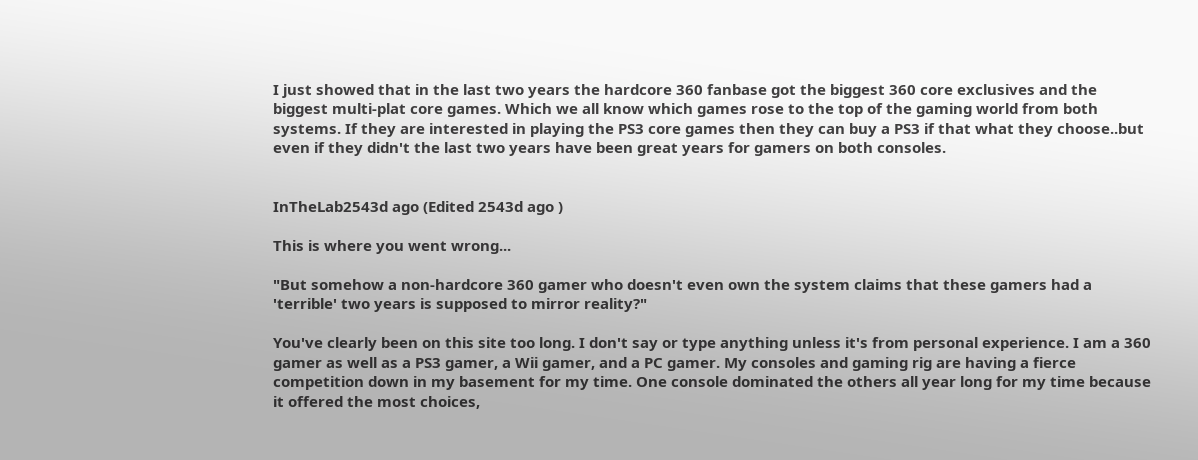I just showed that in the last two years the hardcore 360 fanbase got the biggest 360 core exclusives and the biggest multi-plat core games. Which we all know which games rose to the top of the gaming world from both systems. If they are interested in playing the PS3 core games then they can buy a PS3 if that what they choose..but even if they didn't the last two years have been great years for gamers on both consoles.


InTheLab2543d ago (Edited 2543d ago )

This is where you went wrong...

"But somehow a non-hardcore 360 gamer who doesn't even own the system claims that these gamers had a 'terrible' two years is supposed to mirror reality?"

You've clearly been on this site too long. I don't say or type anything unless it's from personal experience. I am a 360 gamer as well as a PS3 gamer, a Wii gamer, and a PC gamer. My consoles and gaming rig are having a fierce competition down in my basement for my time. One console dominated the others all year long for my time because it offered the most choices,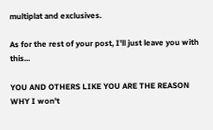multiplat and exclusives.

As for the rest of your post, I'll just leave you with this...

YOU AND OTHERS LIKE YOU ARE THE REASON WHY I won't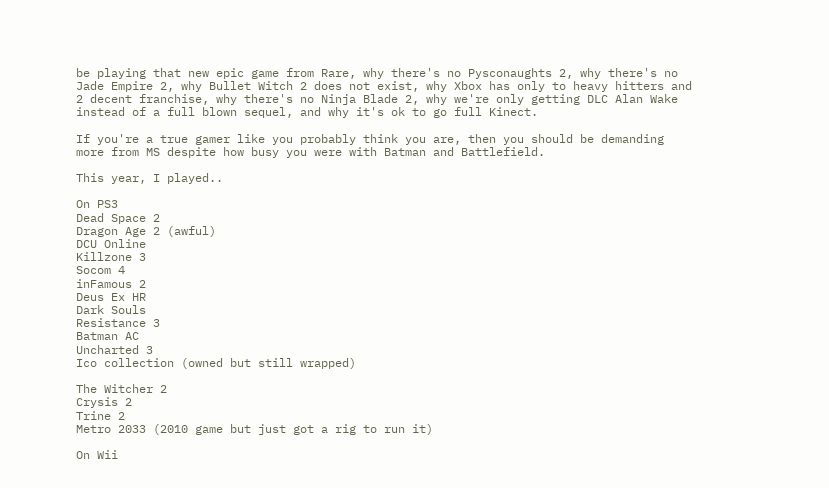be playing that new epic game from Rare, why there's no Pysconaughts 2, why there's no Jade Empire 2, why Bullet Witch 2 does not exist, why Xbox has only to heavy hitters and 2 decent franchise, why there's no Ninja Blade 2, why we're only getting DLC Alan Wake instead of a full blown sequel, and why it's ok to go full Kinect.

If you're a true gamer like you probably think you are, then you should be demanding more from MS despite how busy you were with Batman and Battlefield.

This year, I played..

On PS3
Dead Space 2
Dragon Age 2 (awful)
DCU Online
Killzone 3
Socom 4
inFamous 2
Deus Ex HR
Dark Souls
Resistance 3
Batman AC
Uncharted 3
Ico collection (owned but still wrapped)

The Witcher 2
Crysis 2
Trine 2
Metro 2033 (2010 game but just got a rig to run it)

On Wii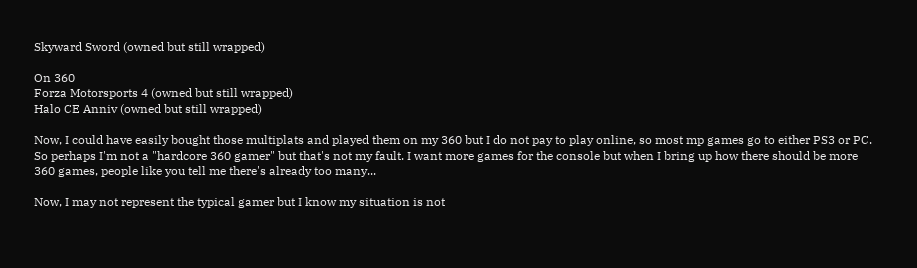Skyward Sword (owned but still wrapped)

On 360
Forza Motorsports 4 (owned but still wrapped)
Halo CE Anniv (owned but still wrapped)

Now, I could have easily bought those multiplats and played them on my 360 but I do not pay to play online, so most mp games go to either PS3 or PC. So perhaps I'm not a "hardcore 360 gamer" but that's not my fault. I want more games for the console but when I bring up how there should be more 360 games, people like you tell me there's already too many...

Now, I may not represent the typical gamer but I know my situation is not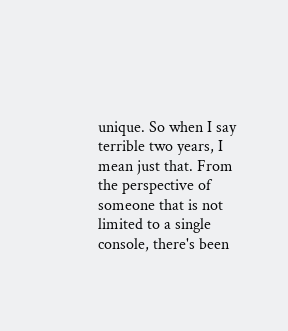unique. So when I say terrible two years, I mean just that. From the perspective of someone that is not limited to a single console, there's been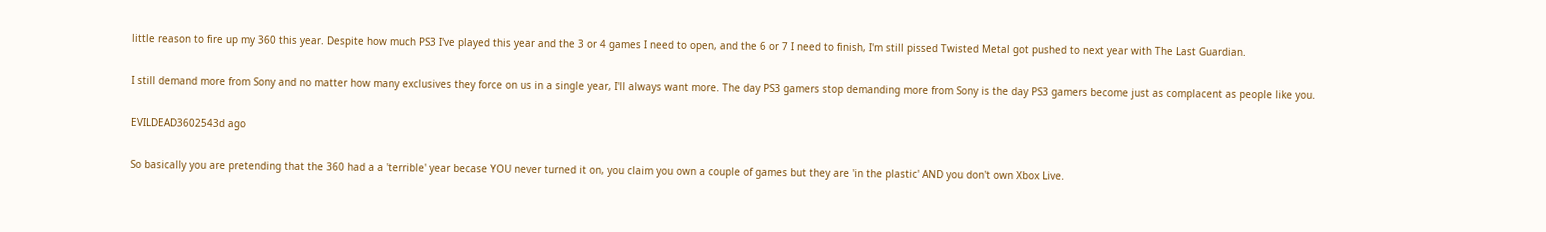little reason to fire up my 360 this year. Despite how much PS3 I've played this year and the 3 or 4 games I need to open, and the 6 or 7 I need to finish, I'm still pissed Twisted Metal got pushed to next year with The Last Guardian.

I still demand more from Sony and no matter how many exclusives they force on us in a single year, I'll always want more. The day PS3 gamers stop demanding more from Sony is the day PS3 gamers become just as complacent as people like you.

EVILDEAD3602543d ago

So basically you are pretending that the 360 had a a 'terrible' year becase YOU never turned it on, you claim you own a couple of games but they are 'in the plastic' AND you don't own Xbox Live.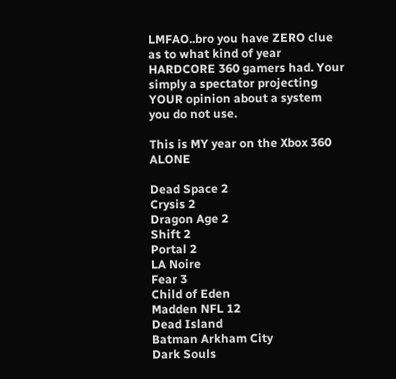LMFAO..bro you have ZERO clue as to what kind of year HARDCORE 360 gamers had. Your simply a spectator projecting YOUR opinion about a system you do not use.

This is MY year on the Xbox 360 ALONE

Dead Space 2
Crysis 2
Dragon Age 2
Shift 2
Portal 2
LA Noire
Fear 3
Child of Eden
Madden NFL 12
Dead Island
Batman Arkham City
Dark Souls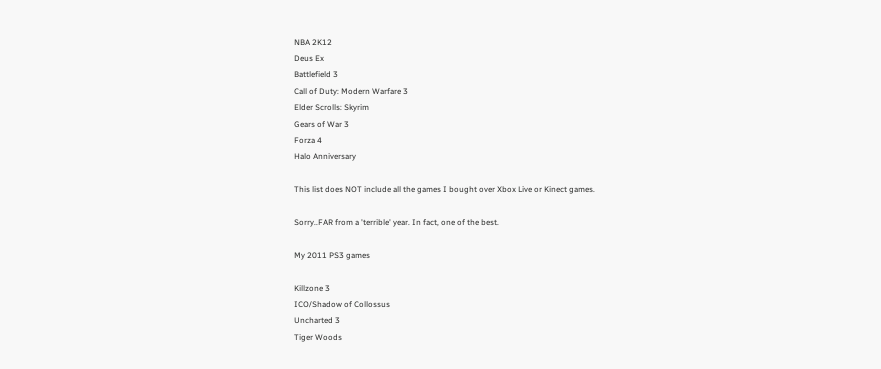NBA 2K12
Deus Ex
Battlefield 3
Call of Duty: Modern Warfare 3
Elder Scrolls: Skyrim
Gears of War 3
Forza 4
Halo Anniversary

This list does NOT include all the games I bought over Xbox Live or Kinect games.

Sorry..FAR from a 'terrible' year. In fact, one of the best.

My 2011 PS3 games

Killzone 3
ICO/Shadow of Collossus
Uncharted 3
Tiger Woods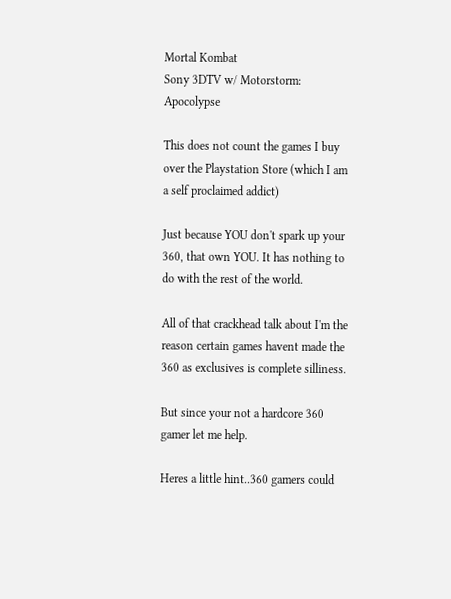Mortal Kombat
Sony 3DTV w/ Motorstorm: Apocolypse

This does not count the games I buy over the Playstation Store (which I am a self proclaimed addict)

Just because YOU don't spark up your 360, that own YOU. It has nothing to do with the rest of the world.

All of that crackhead talk about I'm the reason certain games havent made the 360 as exclusives is complete silliness.

But since your not a hardcore 360 gamer let me help.

Heres a little hint..360 gamers could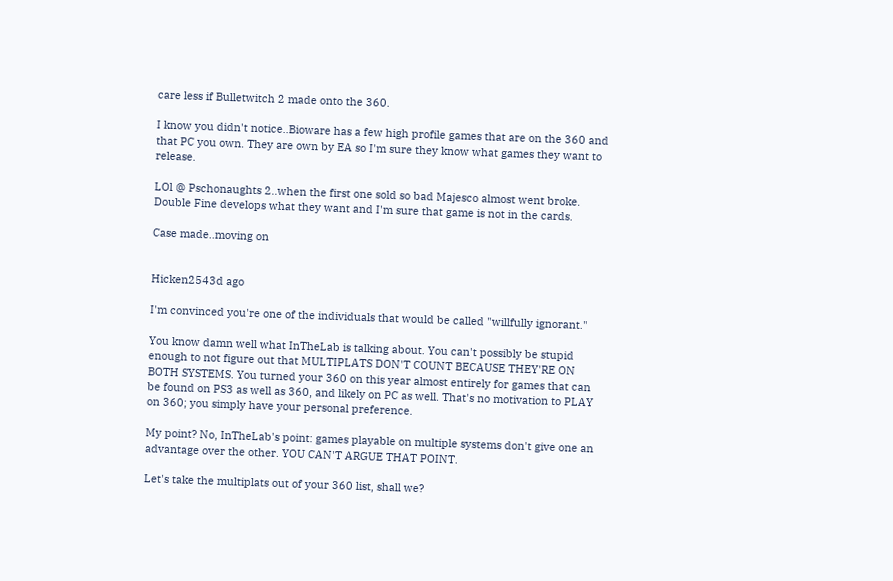care less if Bulletwitch 2 made onto the 360.

I know you didn't notice..Bioware has a few high profile games that are on the 360 and that PC you own. They are own by EA so I'm sure they know what games they want to release.

LOl @ Pschonaughts 2..when the first one sold so bad Majesco almost went broke. Double Fine develops what they want and I'm sure that game is not in the cards.

Case made..moving on


Hicken2543d ago

I'm convinced you're one of the individuals that would be called "willfully ignorant."

You know damn well what InTheLab is talking about. You can't possibly be stupid enough to not figure out that MULTIPLATS DON'T COUNT BECAUSE THEY'RE ON BOTH SYSTEMS. You turned your 360 on this year almost entirely for games that can be found on PS3 as well as 360, and likely on PC as well. That's no motivation to PLAY on 360; you simply have your personal preference.

My point? No, InTheLab's point: games playable on multiple systems don't give one an advantage over the other. YOU CAN'T ARGUE THAT POINT.

Let's take the multiplats out of your 360 list, shall we?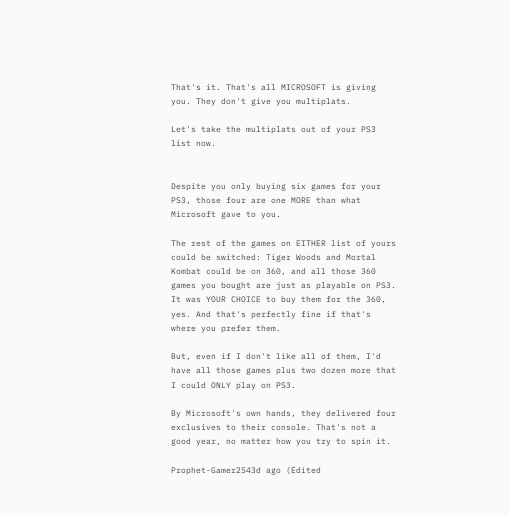That's it. That's all MICROSOFT is giving you. They don't give you multiplats.

Let's take the multiplats out of your PS3 list now.


Despite you only buying six games for your PS3, those four are one MORE than what Microsoft gave to you.

The rest of the games on EITHER list of yours could be switched: Tiger Woods and Mortal Kombat could be on 360, and all those 360 games you bought are just as playable on PS3. It was YOUR CHOICE to buy them for the 360, yes. And that's perfectly fine if that's where you prefer them.

But, even if I don't like all of them, I'd have all those games plus two dozen more that I could ONLY play on PS3.

By Microsoft's own hands, they delivered four exclusives to their console. That's not a good year, no matter how you try to spin it.

Prophet-Gamer2543d ago (Edited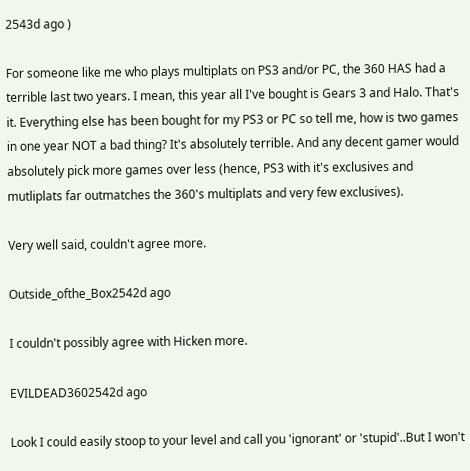2543d ago )

For someone like me who plays multiplats on PS3 and/or PC, the 360 HAS had a terrible last two years. I mean, this year all I've bought is Gears 3 and Halo. That's it. Everything else has been bought for my PS3 or PC so tell me, how is two games in one year NOT a bad thing? It's absolutely terrible. And any decent gamer would absolutely pick more games over less (hence, PS3 with it's exclusives and mutliplats far outmatches the 360's multiplats and very few exclusives).

Very well said, couldn't agree more.

Outside_ofthe_Box2542d ago

I couldn't possibly agree with Hicken more.

EVILDEAD3602542d ago

Look I could easily stoop to your level and call you 'ignorant' or 'stupid'..But I won't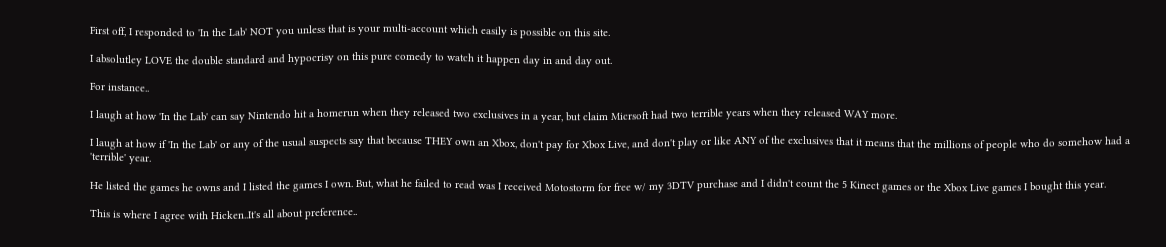First off, I responded to 'In the Lab' NOT you unless that is your multi-account which easily is possible on this site.

I absolutley LOVE the double standard and hypocrisy on this pure comedy to watch it happen day in and day out.

For instance..

I laugh at how 'In the Lab' can say Nintendo hit a homerun when they released two exclusives in a year, but claim Micrsoft had two terrible years when they released WAY more.

I laugh at how if 'In the Lab' or any of the usual suspects say that because THEY own an Xbox, don't pay for Xbox Live, and don't play or like ANY of the exclusives that it means that the millions of people who do somehow had a 'terrible' year.

He listed the games he owns and I listed the games I own. But, what he failed to read was I received Motostorm for free w/ my 3DTV purchase and I didn't count the 5 Kinect games or the Xbox Live games I bought this year.

This is where I agree with Hicken..It's all about preference..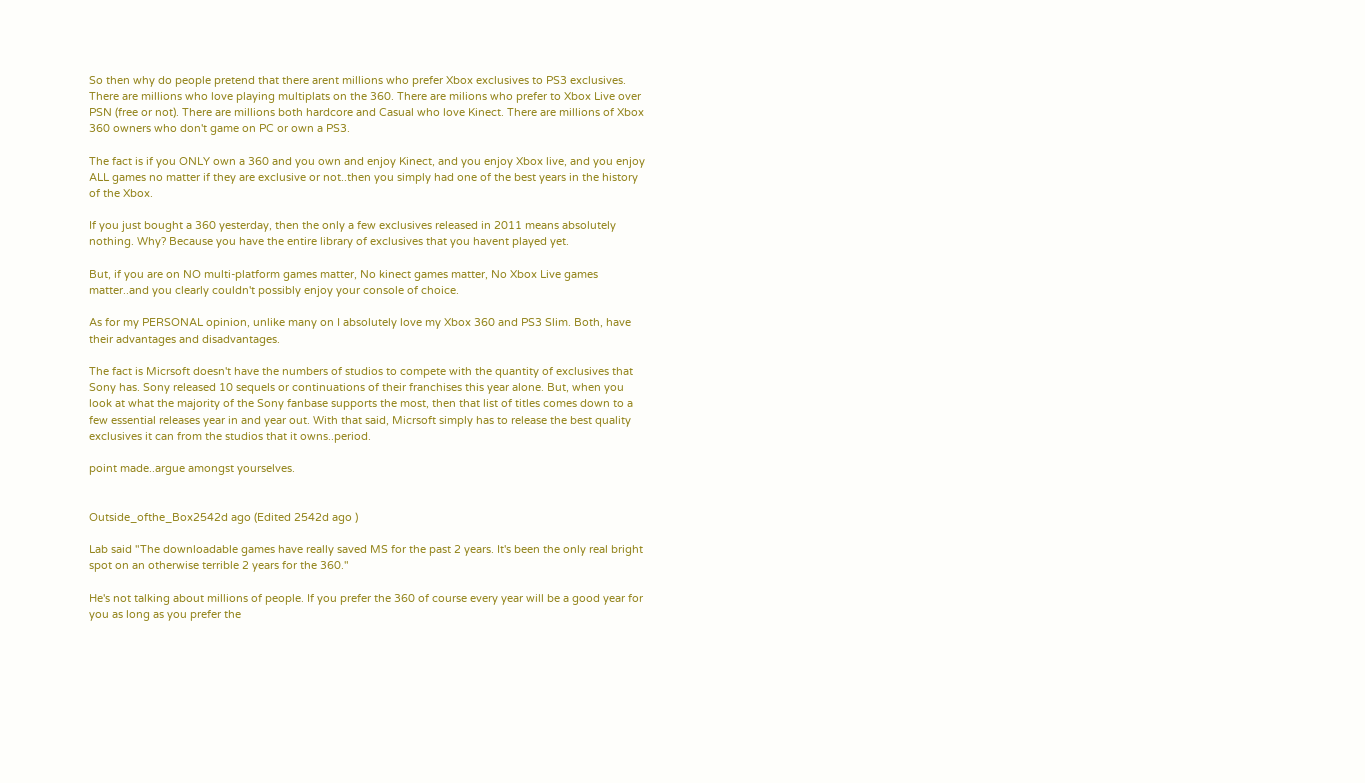So then why do people pretend that there arent millions who prefer Xbox exclusives to PS3 exclusives. There are millions who love playing multiplats on the 360. There are milions who prefer to Xbox Live over PSN (free or not). There are millions both hardcore and Casual who love Kinect. There are millions of Xbox 360 owners who don't game on PC or own a PS3.

The fact is if you ONLY own a 360 and you own and enjoy Kinect, and you enjoy Xbox live, and you enjoy ALL games no matter if they are exclusive or not..then you simply had one of the best years in the history of the Xbox.

If you just bought a 360 yesterday, then the only a few exclusives released in 2011 means absolutely nothing. Why? Because you have the entire library of exclusives that you havent played yet.

But, if you are on NO multi-platform games matter, No kinect games matter, No Xbox Live games matter..and you clearly couldn't possibly enjoy your console of choice.

As for my PERSONAL opinion, unlike many on I absolutely love my Xbox 360 and PS3 Slim. Both, have their advantages and disadvantages.

The fact is Micrsoft doesn't have the numbers of studios to compete with the quantity of exclusives that Sony has. Sony released 10 sequels or continuations of their franchises this year alone. But, when you look at what the majority of the Sony fanbase supports the most, then that list of titles comes down to a few essential releases year in and year out. With that said, Micrsoft simply has to release the best quality exclusives it can from the studios that it owns..period.

point made..argue amongst yourselves.


Outside_ofthe_Box2542d ago (Edited 2542d ago )

Lab said "The downloadable games have really saved MS for the past 2 years. It's been the only real bright spot on an otherwise terrible 2 years for the 360."

He's not talking about millions of people. If you prefer the 360 of course every year will be a good year for you as long as you prefer the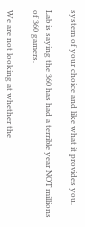system of your choice and like what it provides you.

Lab is saying the 360 has had a terrible year NOT millions of 360 gamers.

We are not looking at whether the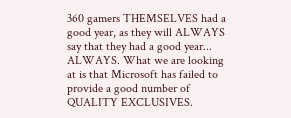360 gamers THEMSELVES had a good year, as they will ALWAYS say that they had a good year... ALWAYS. What we are looking at is that Microsoft has failed to provide a good number of QUALITY EXCLUSIVES.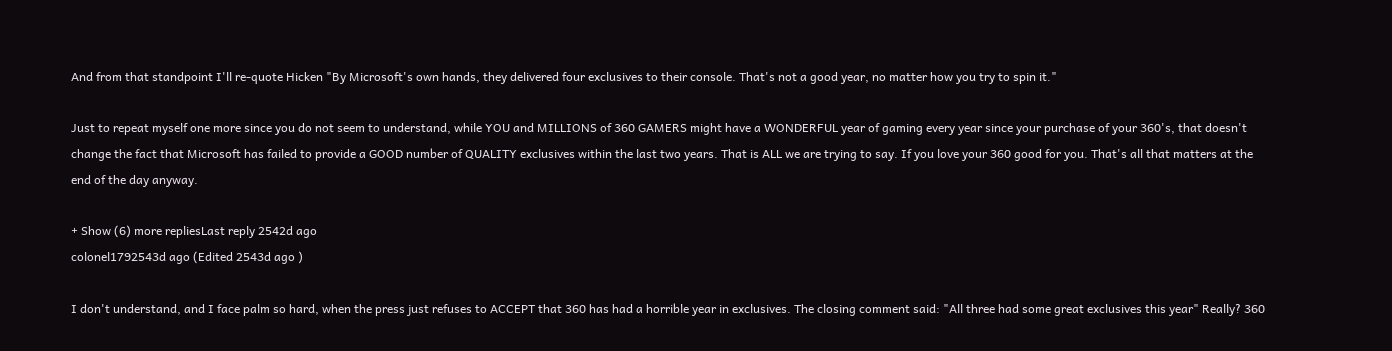And from that standpoint I'll re-quote Hicken "By Microsoft's own hands, they delivered four exclusives to their console. That's not a good year, no matter how you try to spin it."

Just to repeat myself one more since you do not seem to understand, while YOU and MILLIONS of 360 GAMERS might have a WONDERFUL year of gaming every year since your purchase of your 360's, that doesn't change the fact that Microsoft has failed to provide a GOOD number of QUALITY exclusives within the last two years. That is ALL we are trying to say. If you love your 360 good for you. That's all that matters at the end of the day anyway.

+ Show (6) more repliesLast reply 2542d ago
colonel1792543d ago (Edited 2543d ago )

I don't understand, and I face palm so hard, when the press just refuses to ACCEPT that 360 has had a horrible year in exclusives. The closing comment said: "All three had some great exclusives this year" Really? 360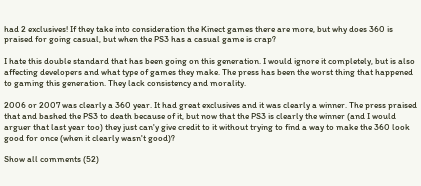had 2 exclusives! If they take into consideration the Kinect games there are more, but why does 360 is praised for going casual, but when the PS3 has a casual game is crap?

I hate this double standard that has been going on this generation. I would ignore it completely, but is also affecting developers and what type of games they make. The press has been the worst thing that happened to gaming this generation. They lack consistency and morality.

2006 or 2007 was clearly a 360 year. It had great exclusives and it was clearly a winner. The press praised that and bashed the PS3 to death because of it, but now that the PS3 is clearly the winner (and I would arguer that last year too) they just can'y give credit to it without trying to find a way to make the 360 look good for once (when it clearly wasn't good)?

Show all comments (52)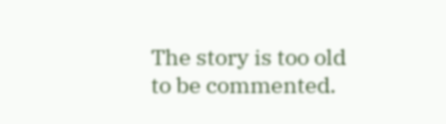The story is too old to be commented.